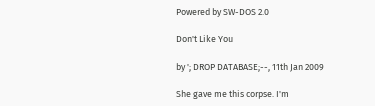Powered by SW-DOS 2.0

Don't Like You

by '; DROP DATABASE;--, 11th Jan 2009

She gave me this corpse. I'm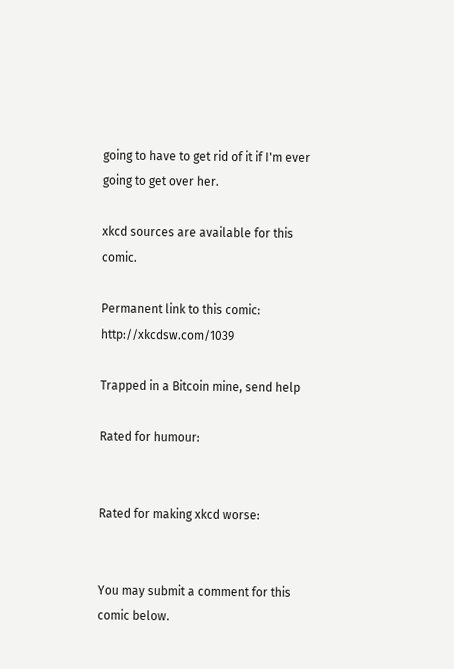going to have to get rid of it if I'm ever going to get over her.

xkcd sources are available for this comic.

Permanent link to this comic: http://xkcdsw.com/1039

Trapped in a Bitcoin mine, send help

Rated for humour:


Rated for making xkcd worse:


You may submit a comment for this comic below.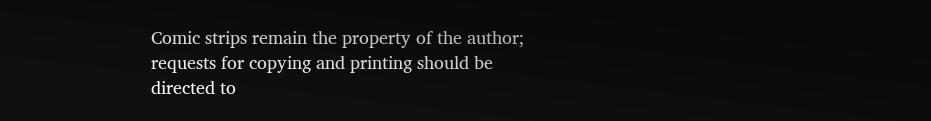Comic strips remain the property of the author; requests for copying and printing should be directed to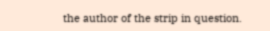the author of the strip in question.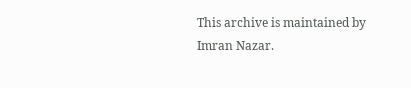This archive is maintained by Imran Nazar.